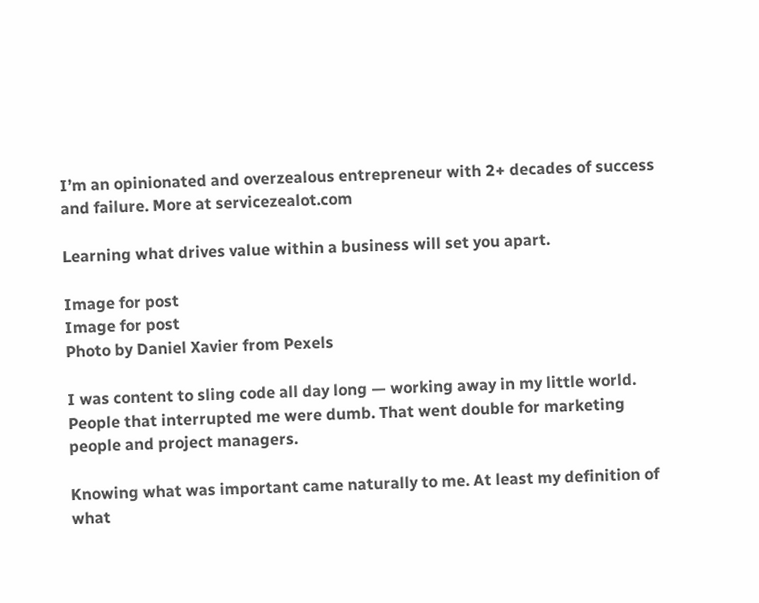I’m an opinionated and overzealous entrepreneur with 2+ decades of success and failure. More at servicezealot.com

Learning what drives value within a business will set you apart.

Image for post
Image for post
Photo by Daniel Xavier from Pexels

I was content to sling code all day long — working away in my little world. People that interrupted me were dumb. That went double for marketing people and project managers.

Knowing what was important came naturally to me. At least my definition of what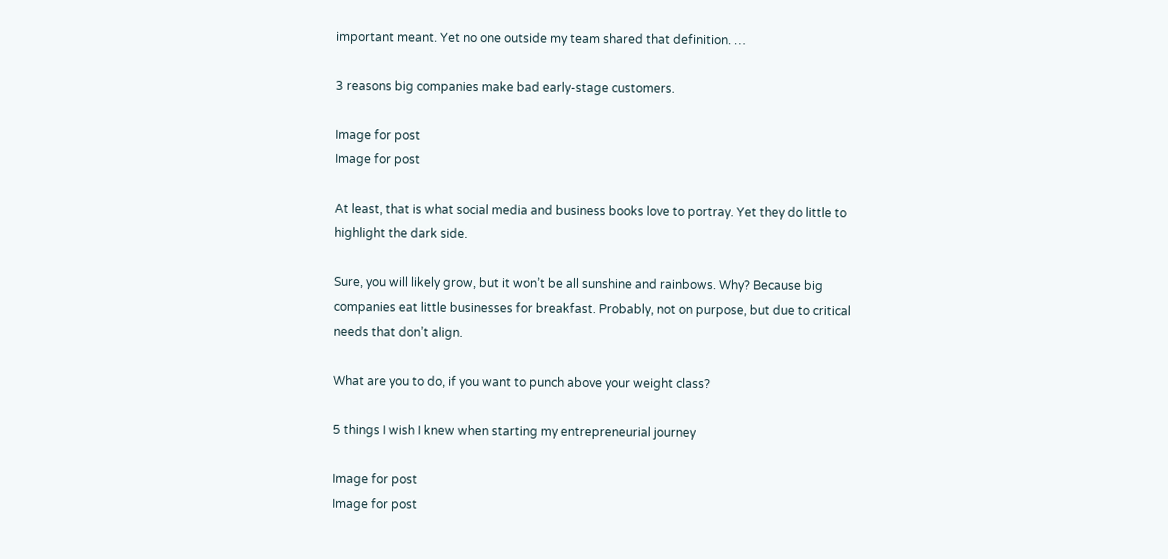important meant. Yet no one outside my team shared that definition. …

3 reasons big companies make bad early-stage customers.

Image for post
Image for post

At least, that is what social media and business books love to portray. Yet they do little to highlight the dark side.

Sure, you will likely grow, but it won’t be all sunshine and rainbows. Why? Because big companies eat little businesses for breakfast. Probably, not on purpose, but due to critical needs that don’t align.

What are you to do, if you want to punch above your weight class?

5 things I wish I knew when starting my entrepreneurial journey

Image for post
Image for post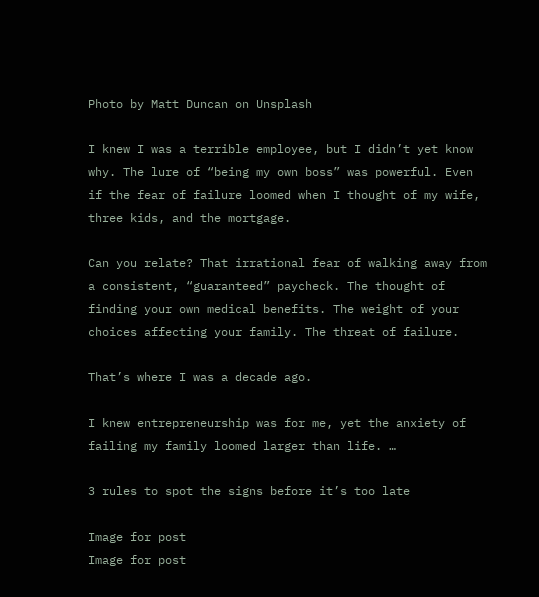Photo by Matt Duncan on Unsplash

I knew I was a terrible employee, but I didn’t yet know why. The lure of “being my own boss” was powerful. Even if the fear of failure loomed when I thought of my wife, three kids, and the mortgage.

Can you relate? That irrational fear of walking away from a consistent, “guaranteed” paycheck. The thought of finding your own medical benefits. The weight of your choices affecting your family. The threat of failure.

That’s where I was a decade ago.

I knew entrepreneurship was for me, yet the anxiety of failing my family loomed larger than life. …

3 rules to spot the signs before it’s too late

Image for post
Image for post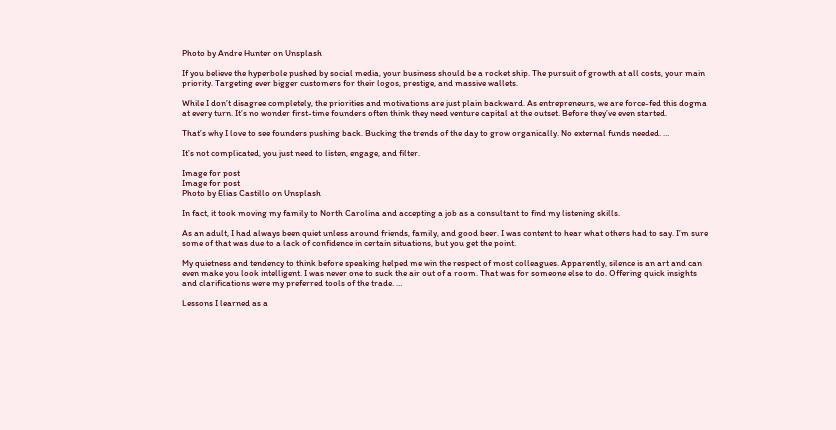Photo by Andre Hunter on Unsplash

If you believe the hyperbole pushed by social media, your business should be a rocket ship. The pursuit of growth at all costs, your main priority. Targeting ever bigger customers for their logos, prestige, and massive wallets.

While I don’t disagree completely, the priorities and motivations are just plain backward. As entrepreneurs, we are force-fed this dogma at every turn. It’s no wonder first-time founders often think they need venture capital at the outset. Before they’ve even started.

That’s why I love to see founders pushing back. Bucking the trends of the day to grow organically. No external funds needed. …

It’s not complicated, you just need to listen, engage, and filter.

Image for post
Image for post
Photo by Elias Castillo on Unsplash

In fact, it took moving my family to North Carolina and accepting a job as a consultant to find my listening skills.

As an adult, I had always been quiet unless around friends, family, and good beer. I was content to hear what others had to say. I’m sure some of that was due to a lack of confidence in certain situations, but you get the point.

My quietness and tendency to think before speaking helped me win the respect of most colleagues. Apparently, silence is an art and can even make you look intelligent. I was never one to suck the air out of a room. That was for someone else to do. Offering quick insights and clarifications were my preferred tools of the trade. …

Lessons I learned as a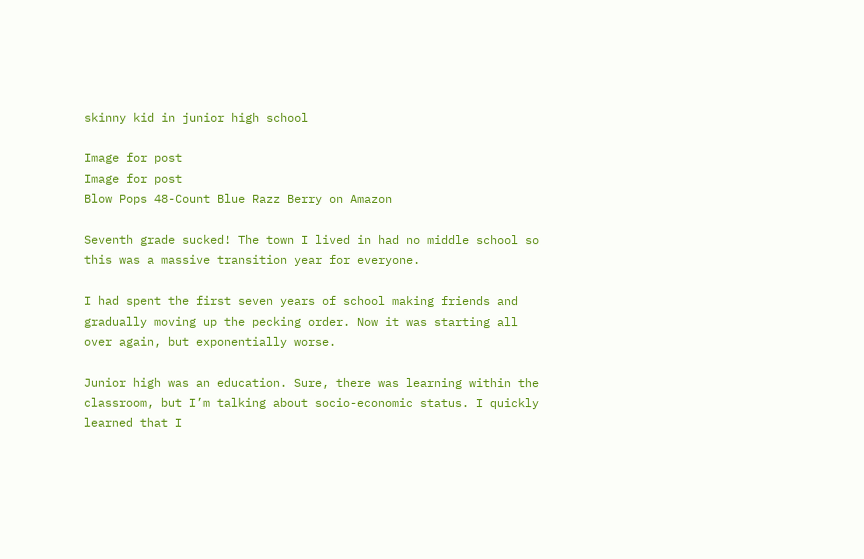skinny kid in junior high school

Image for post
Image for post
Blow Pops 48-Count Blue Razz Berry on Amazon

Seventh grade sucked! The town I lived in had no middle school so this was a massive transition year for everyone.

I had spent the first seven years of school making friends and gradually moving up the pecking order. Now it was starting all over again, but exponentially worse.

Junior high was an education. Sure, there was learning within the classroom, but I’m talking about socio-economic status. I quickly learned that I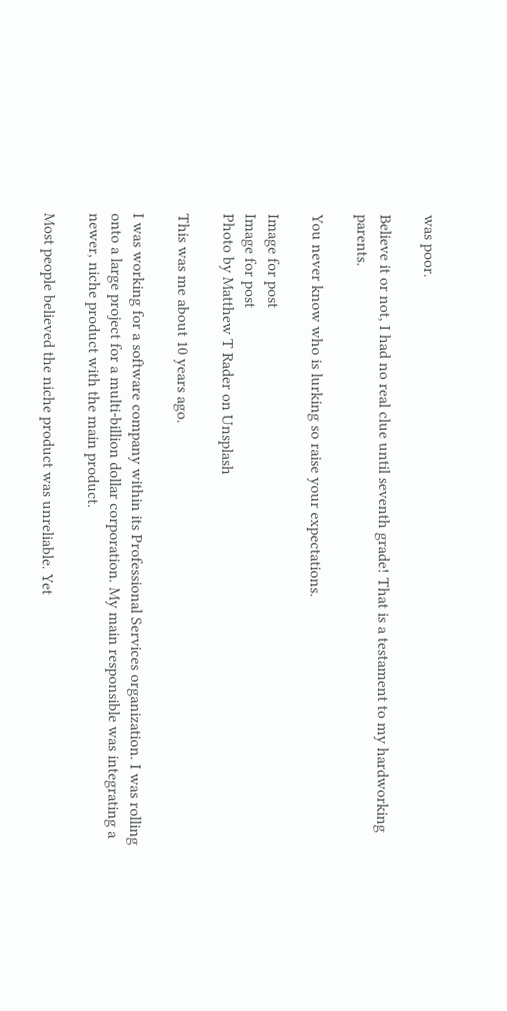was poor.

Believe it or not, I had no real clue until seventh grade! That is a testament to my hardworking parents.

You never know who is lurking so raise your expectations.

Image for post
Image for post
Photo by Matthew T Rader on Unsplash

This was me about 10 years ago.

I was working for a software company within its Professional Services organization. I was rolling onto a large project for a multi-billion dollar corporation. My main responsible was integrating a newer, niche product with the main product.

Most people believed the niche product was unreliable. Yet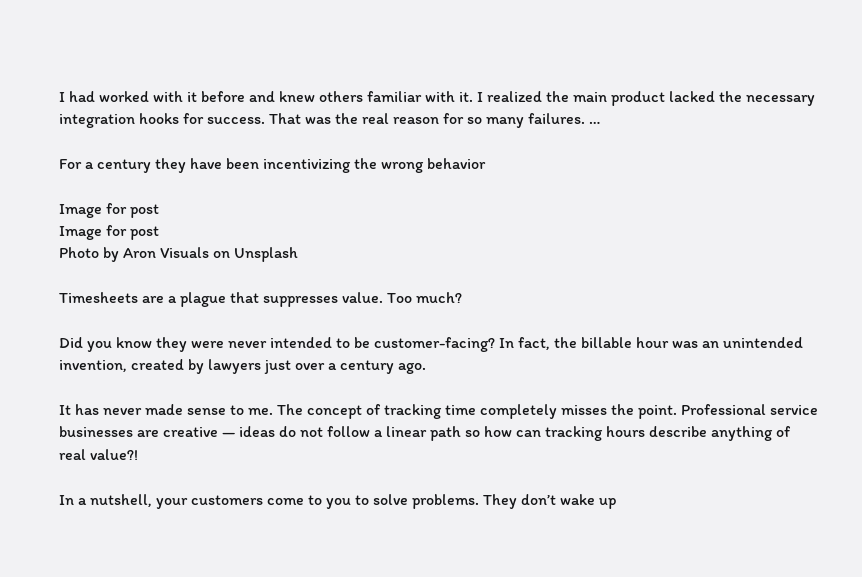I had worked with it before and knew others familiar with it. I realized the main product lacked the necessary integration hooks for success. That was the real reason for so many failures. …

For a century they have been incentivizing the wrong behavior

Image for post
Image for post
Photo by Aron Visuals on Unsplash

Timesheets are a plague that suppresses value. Too much?

Did you know they were never intended to be customer-facing? In fact, the billable hour was an unintended invention, created by lawyers just over a century ago.

It has never made sense to me. The concept of tracking time completely misses the point. Professional service businesses are creative — ideas do not follow a linear path so how can tracking hours describe anything of real value?!

In a nutshell, your customers come to you to solve problems. They don’t wake up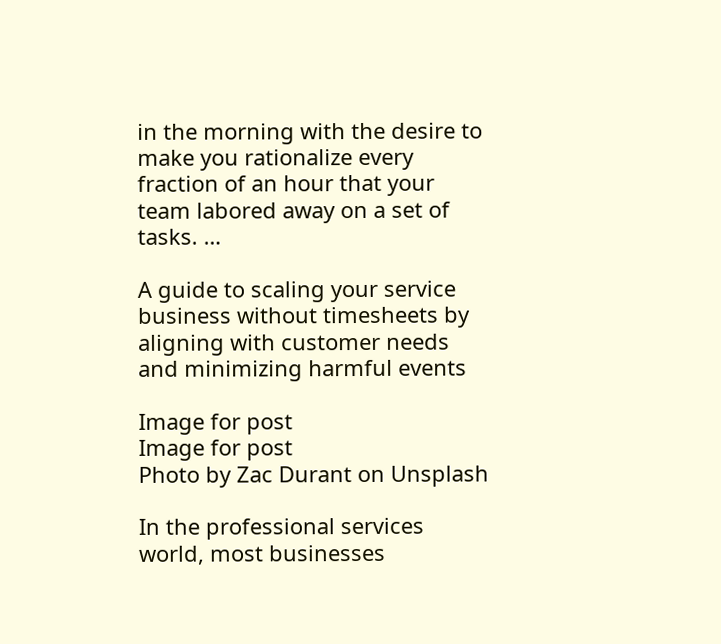in the morning with the desire to make you rationalize every fraction of an hour that your team labored away on a set of tasks. …

A guide to scaling your service business without timesheets by aligning with customer needs and minimizing harmful events

Image for post
Image for post
Photo by Zac Durant on Unsplash

In the professional services world, most businesses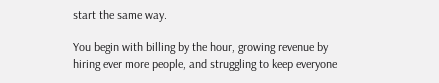start the same way.

You begin with billing by the hour, growing revenue by hiring ever more people, and struggling to keep everyone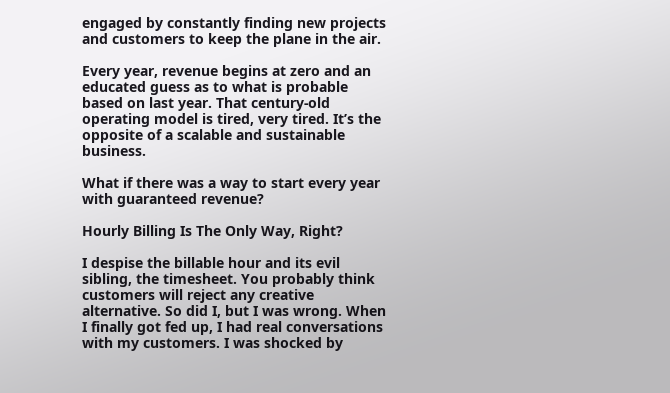engaged by constantly finding new projects and customers to keep the plane in the air.

Every year, revenue begins at zero and an educated guess as to what is probable based on last year. That century-old operating model is tired, very tired. It’s the opposite of a scalable and sustainable business.

What if there was a way to start every year with guaranteed revenue?

Hourly Billing Is The Only Way, Right?

I despise the billable hour and its evil sibling, the timesheet. You probably think customers will reject any creative alternative. So did I, but I was wrong. When I finally got fed up, I had real conversations with my customers. I was shocked by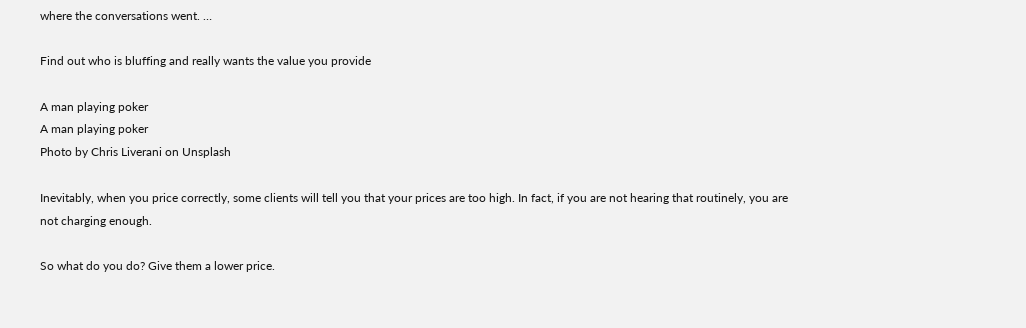where the conversations went. …

Find out who is bluffing and really wants the value you provide

A man playing poker
A man playing poker
Photo by Chris Liverani on Unsplash

Inevitably, when you price correctly, some clients will tell you that your prices are too high. In fact, if you are not hearing that routinely, you are not charging enough.

So what do you do? Give them a lower price.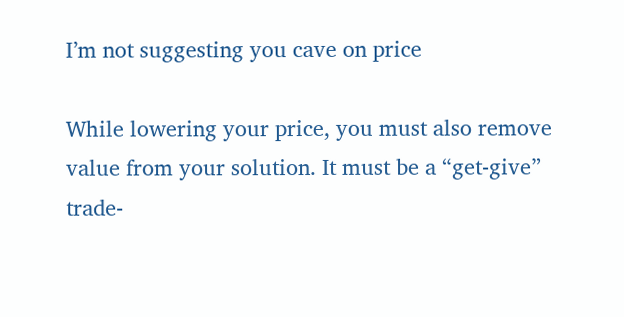I’m not suggesting you cave on price

While lowering your price, you must also remove value from your solution. It must be a “get-give” trade-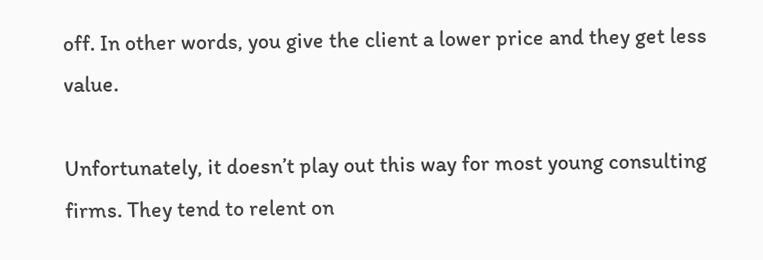off. In other words, you give the client a lower price and they get less value.

Unfortunately, it doesn’t play out this way for most young consulting firms. They tend to relent on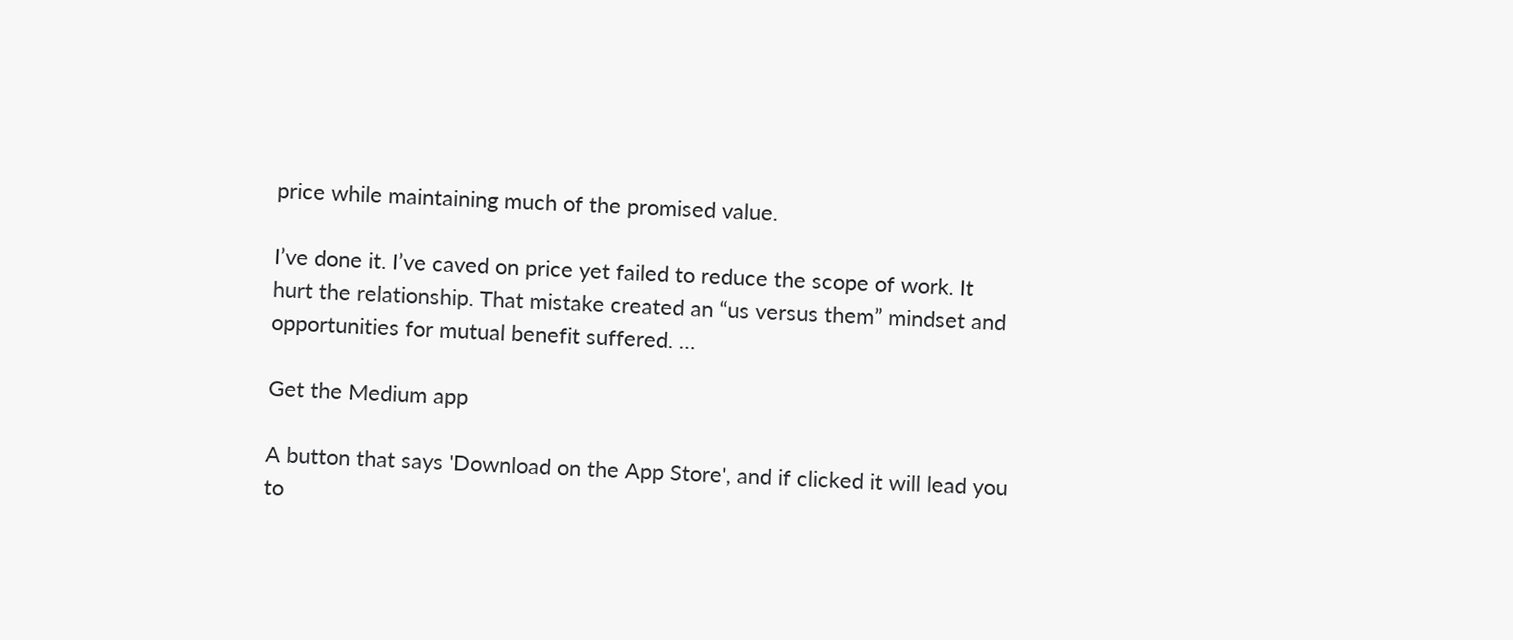price while maintaining much of the promised value.

I’ve done it. I’ve caved on price yet failed to reduce the scope of work. It hurt the relationship. That mistake created an “us versus them” mindset and opportunities for mutual benefit suffered. …

Get the Medium app

A button that says 'Download on the App Store', and if clicked it will lead you to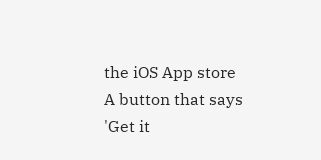the iOS App store
A button that says 'Get it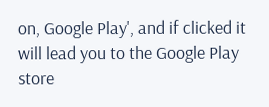on, Google Play', and if clicked it will lead you to the Google Play store